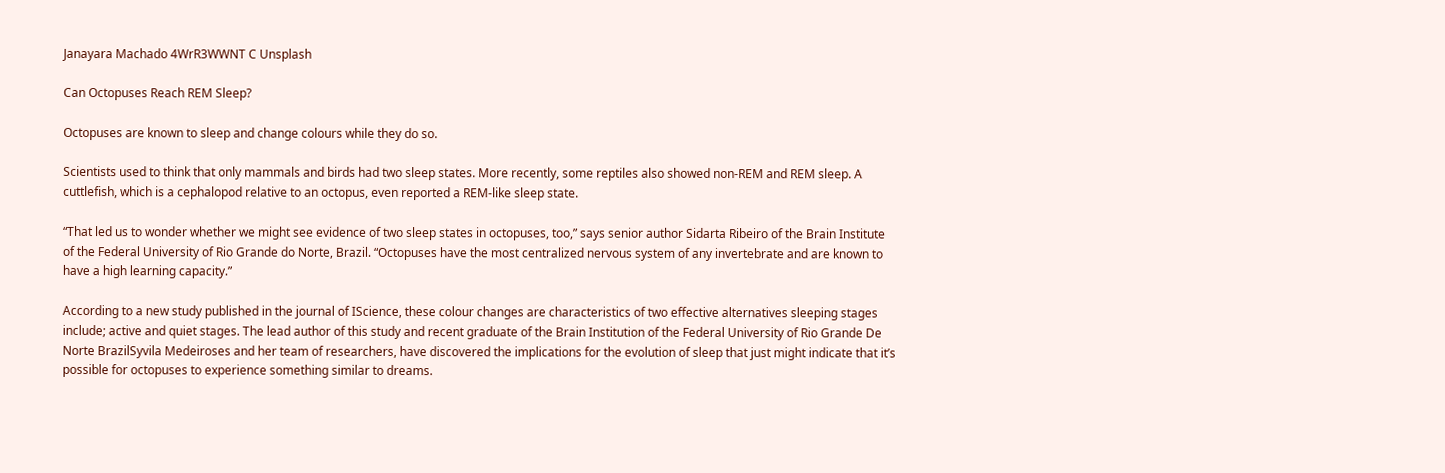Janayara Machado 4WrR3WWNT C Unsplash

Can Octopuses Reach REM Sleep?

Octopuses are known to sleep and change colours while they do so.

Scientists used to think that only mammals and birds had two sleep states. More recently, some reptiles also showed non-REM and REM sleep. A cuttlefish, which is a cephalopod relative to an octopus, even reported a REM-like sleep state.

“That led us to wonder whether we might see evidence of two sleep states in octopuses, too,” says senior author Sidarta Ribeiro of the Brain Institute of the Federal University of Rio Grande do Norte, Brazil. “Octopuses have the most centralized nervous system of any invertebrate and are known to have a high learning capacity.”

According to a new study published in the journal of IScience, these colour changes are characteristics of two effective alternatives sleeping stages include; active and quiet stages. The lead author of this study and recent graduate of the Brain Institution of the Federal University of Rio Grande De Norte BrazilSyvila Medeiroses and her team of researchers, have discovered the implications for the evolution of sleep that just might indicate that it’s possible for octopuses to experience something similar to dreams.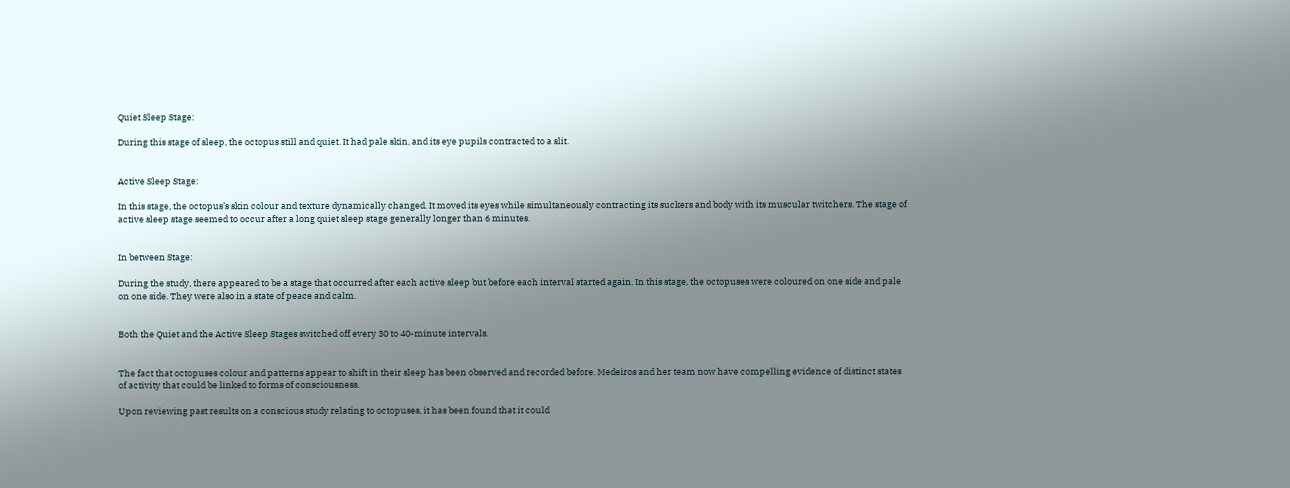Quiet Sleep Stage:

During this stage of sleep, the octopus still and quiet. It had pale skin, and its eye pupils contracted to a slit.


Active Sleep Stage:

In this stage, the octopus’s skin colour and texture dynamically changed. It moved its eyes while simultaneously contracting its suckers and body with its muscular twitchers. The stage of active sleep stage seemed to occur after a long quiet sleep stage generally longer than 6 minutes.


In between Stage:

During the study, there appeared to be a stage that occurred after each active sleep but before each interval started again. In this stage, the octopuses were coloured on one side and pale on one side. They were also in a state of peace and calm.


Both the Quiet and the Active Sleep Stages switched off every 30 to 40-minute intervals.


The fact that octopuses colour and patterns appear to shift in their sleep has been observed and recorded before. Medeiros and her team now have compelling evidence of distinct states of activity that could be linked to forms of consciousness.

Upon reviewing past results on a conscious study relating to octopuses, it has been found that it could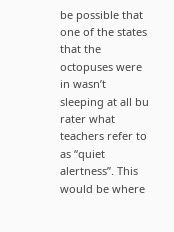be possible that one of the states that the octopuses were in wasn’t sleeping at all bu rater what teachers refer to as “quiet alertness”. This would be where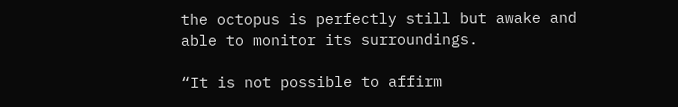the octopus is perfectly still but awake and able to monitor its surroundings.

“It is not possible to affirm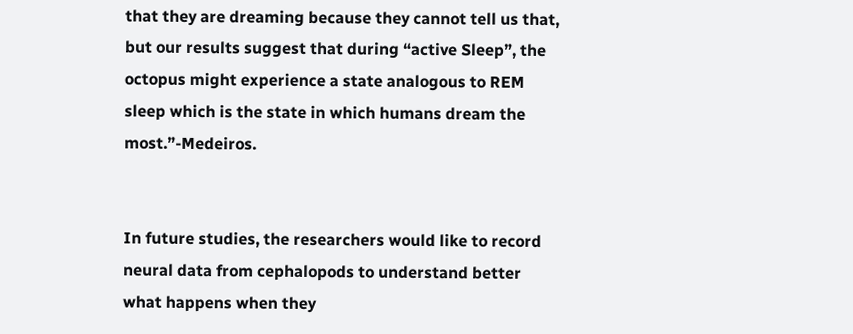that they are dreaming because they cannot tell us that, but our results suggest that during “active Sleep”, the octopus might experience a state analogous to REM sleep which is the state in which humans dream the most.”-Medeiros.


In future studies, the researchers would like to record neural data from cephalopods to understand better what happens when they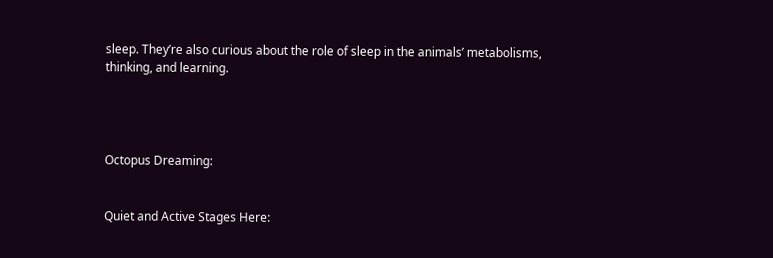sleep. They’re also curious about the role of sleep in the animals’ metabolisms, thinking, and learning.




Octopus Dreaming:


Quiet and Active Stages Here: